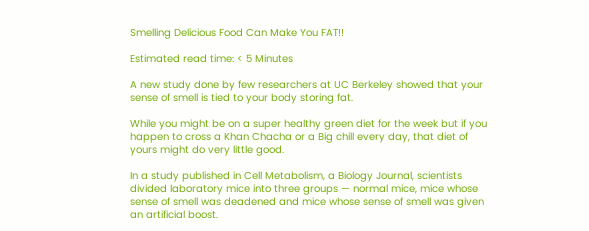Smelling Delicious Food Can Make You FAT!!

Estimated read time: < 5 Minutes

A new study done by few researchers at UC Berkeley showed that your sense of smell is tied to your body storing fat.

While you might be on a super healthy green diet for the week but if you happen to cross a Khan Chacha or a Big chill every day, that diet of yours might do very little good.

In a study published in Cell Metabolism, a Biology Journal, scientists divided laboratory mice into three groups — normal mice, mice whose sense of smell was deadened and mice whose sense of smell was given an artificial boost.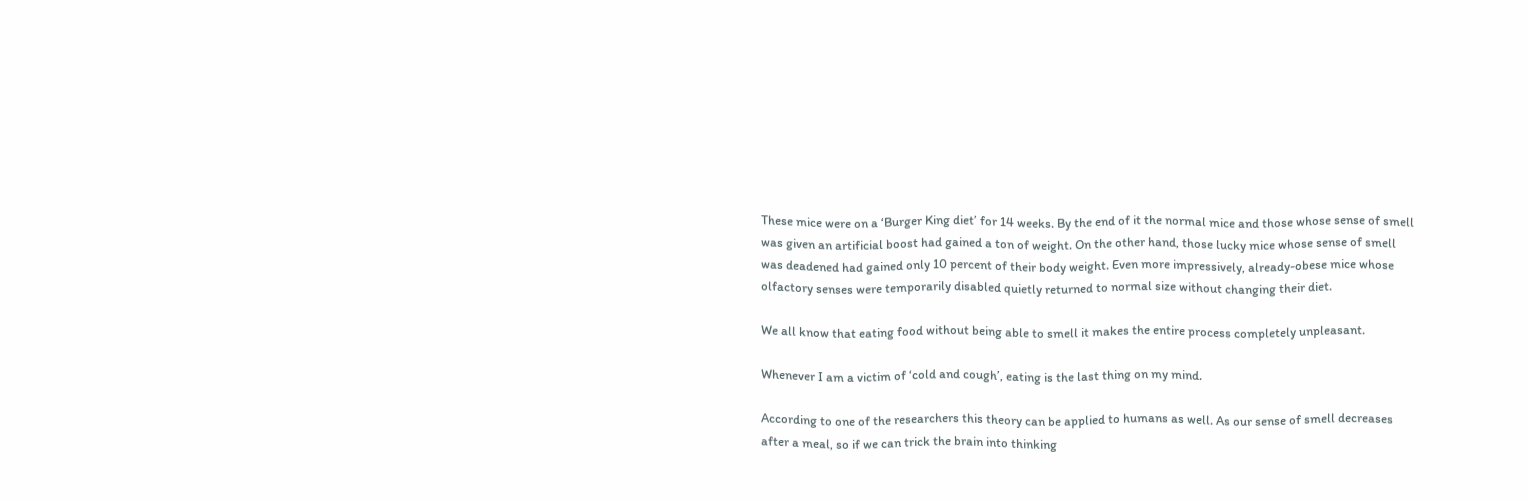These mice were on a ‘Burger King diet’ for 14 weeks. By the end of it the normal mice and those whose sense of smell was given an artificial boost had gained a ton of weight. On the other hand, those lucky mice whose sense of smell was deadened had gained only 10 percent of their body weight. Even more impressively, already-obese mice whose olfactory senses were temporarily disabled quietly returned to normal size without changing their diet.

We all know that eating food without being able to smell it makes the entire process completely unpleasant.

Whenever I am a victim of ‘cold and cough’, eating is the last thing on my mind.

According to one of the researchers this theory can be applied to humans as well. As our sense of smell decreases after a meal, so if we can trick the brain into thinking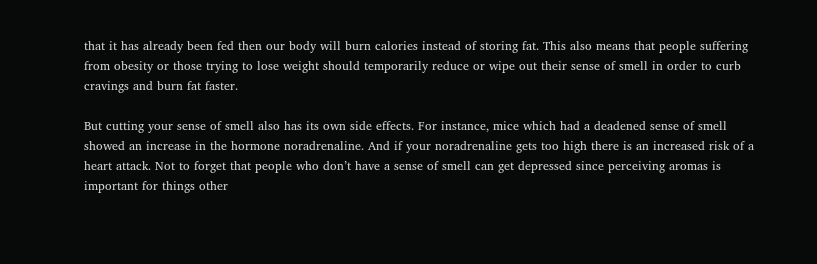that it has already been fed then our body will burn calories instead of storing fat. This also means that people suffering from obesity or those trying to lose weight should temporarily reduce or wipe out their sense of smell in order to curb cravings and burn fat faster.

But cutting your sense of smell also has its own side effects. For instance, mice which had a deadened sense of smell showed an increase in the hormone noradrenaline. And if your noradrenaline gets too high there is an increased risk of a heart attack. Not to forget that people who don’t have a sense of smell can get depressed since perceiving aromas is important for things other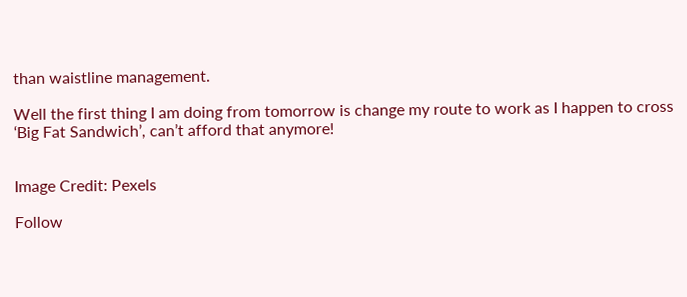than waistline management.

Well the first thing I am doing from tomorrow is change my route to work as I happen to cross ‘Big Fat Sandwich’, can’t afford that anymore!


Image Credit: Pexels

Follow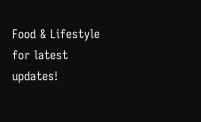Food & Lifestyle for latest updates!